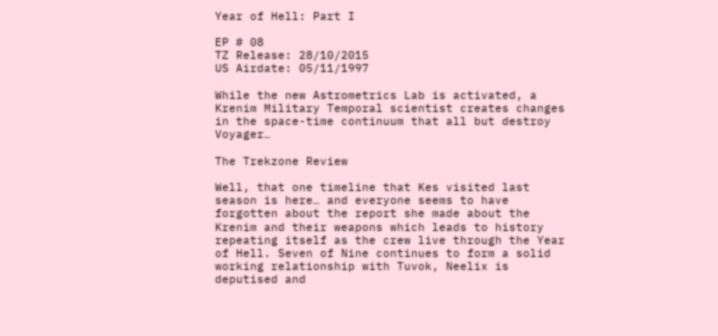Year of Hell: Part I

EP # 08
TZ Release: 28/10/2015
US Airdate: 05/11/1997

While the new Astrometrics Lab is activated, a Krenim Military Temporal scientist creates changes in the space-time continuum that all but destroy Voyager…

The Trekzone Review

Well, that one timeline that Kes visited last season is here… and everyone seems to have forgotten about the report she made about the Krenim and their weapons which leads to history repeating itself as the crew live through the Year of Hell. Seven of Nine continues to form a solid working relationship with Tuvok, Neelix is deputised and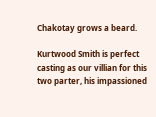Chakotay grows a beard.

Kurtwood Smith is perfect casting as our villian for this two parter, his impassioned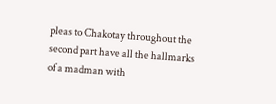pleas to Chakotay throughout the second part have all the hallmarks of a madman with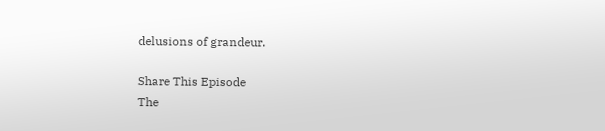delusions of grandeur.

Share This Episode
The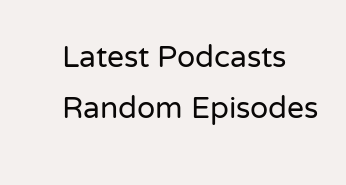Latest Podcasts
Random Episodes